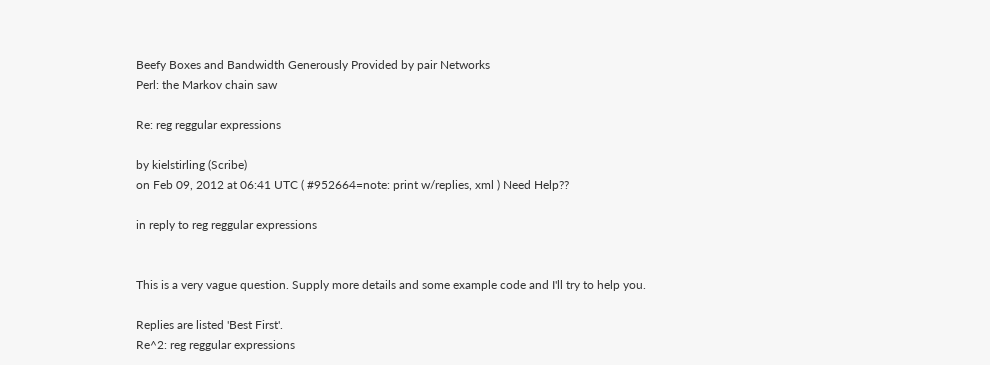Beefy Boxes and Bandwidth Generously Provided by pair Networks
Perl: the Markov chain saw

Re: reg reggular expressions

by kielstirling (Scribe)
on Feb 09, 2012 at 06:41 UTC ( #952664=note: print w/replies, xml ) Need Help??

in reply to reg reggular expressions


This is a very vague question. Supply more details and some example code and I'll try to help you.

Replies are listed 'Best First'.
Re^2: reg reggular expressions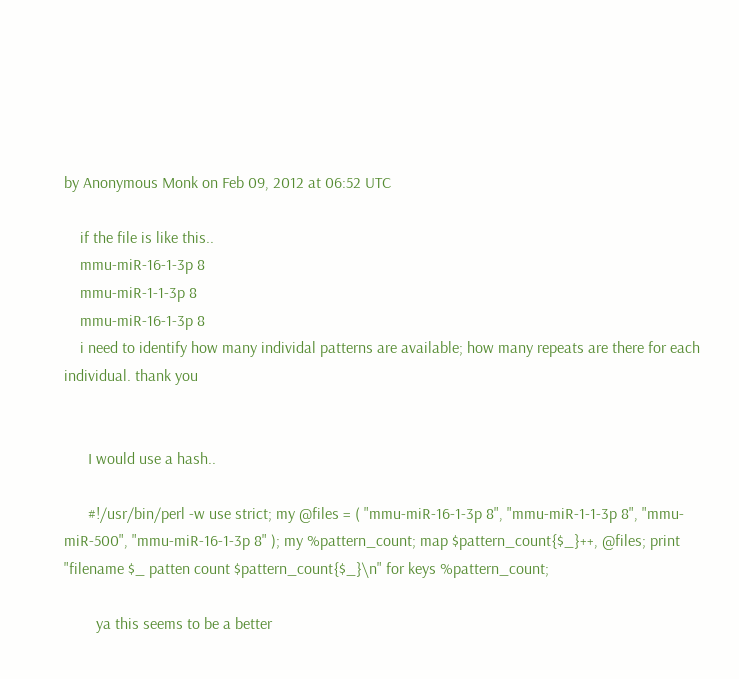by Anonymous Monk on Feb 09, 2012 at 06:52 UTC

    if the file is like this..
    mmu-miR-16-1-3p 8
    mmu-miR-1-1-3p 8
    mmu-miR-16-1-3p 8
    i need to identify how many individal patterns are available; how many repeats are there for each individual. thank you


      I would use a hash..

      #!/usr/bin/perl -w use strict; my @files = ( "mmu-miR-16-1-3p 8", "mmu-miR-1-1-3p 8", "mmu-miR-500", "mmu-miR-16-1-3p 8" ); my %pattern_count; map $pattern_count{$_}++, @files; print "filename $_ patten count $pattern_count{$_}\n" for keys %pattern_count;

        ya this seems to be a better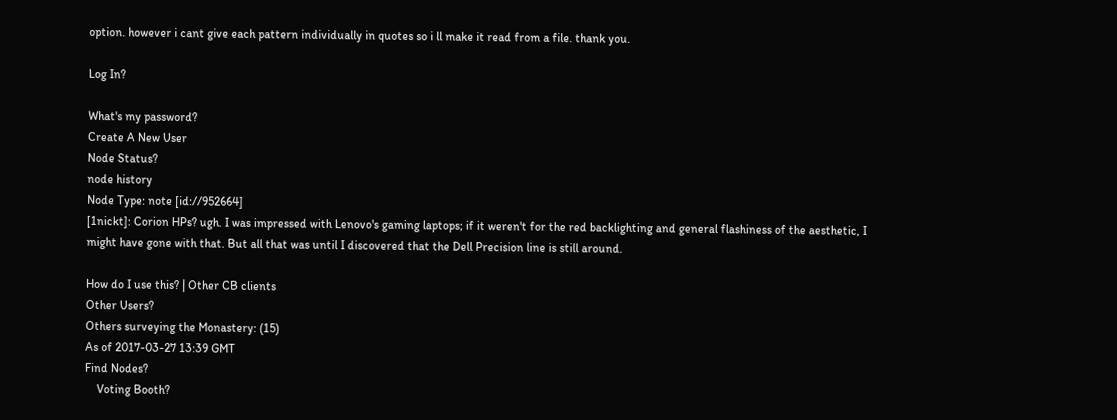option. however i cant give each pattern individually in quotes so i ll make it read from a file. thank you.

Log In?

What's my password?
Create A New User
Node Status?
node history
Node Type: note [id://952664]
[1nickt]: Corion HPs? ugh. I was impressed with Lenovo's gaming laptops; if it weren't for the red backlighting and general flashiness of the aesthetic, I might have gone with that. But all that was until I discovered that the Dell Precision line is still around.

How do I use this? | Other CB clients
Other Users?
Others surveying the Monastery: (15)
As of 2017-03-27 13:39 GMT
Find Nodes?
    Voting Booth?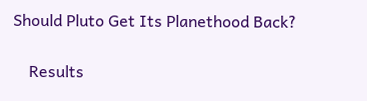Should Pluto Get Its Planethood Back?

    Results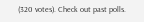(320 votes). Check out past polls.